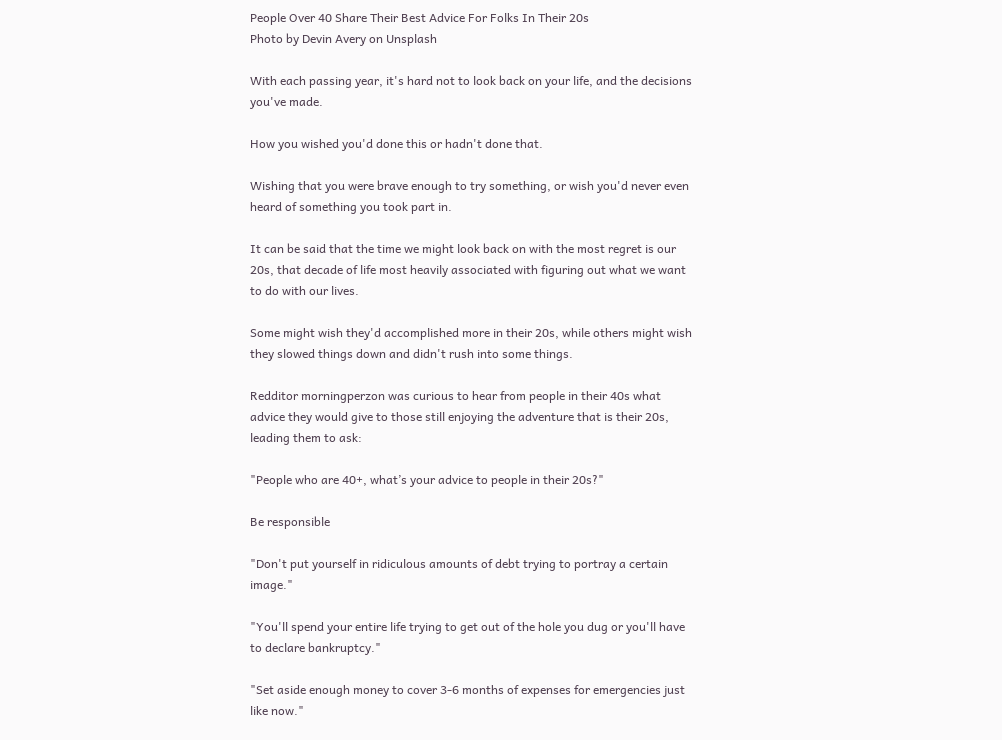People Over 40 Share Their Best Advice For Folks In Their 20s
Photo by Devin Avery on Unsplash

With each passing year, it's hard not to look back on your life, and the decisions you've made.

How you wished you'd done this or hadn't done that.

Wishing that you were brave enough to try something, or wish you'd never even heard of something you took part in.

It can be said that the time we might look back on with the most regret is our 20s, that decade of life most heavily associated with figuring out what we want to do with our lives.

Some might wish they'd accomplished more in their 20s, while others might wish they slowed things down and didn't rush into some things.

Redditor morningperzon was curious to hear from people in their 40s what advice they would give to those still enjoying the adventure that is their 20s, leading them to ask:

"People who are 40+, what’s your advice to people in their 20s?"

Be responsible

"Don't put yourself in ridiculous amounts of debt trying to portray a certain image."

"You'll spend your entire life trying to get out of the hole you dug or you'll have to declare bankruptcy."

"Set aside enough money to cover 3-6 months of expenses for emergencies just like now."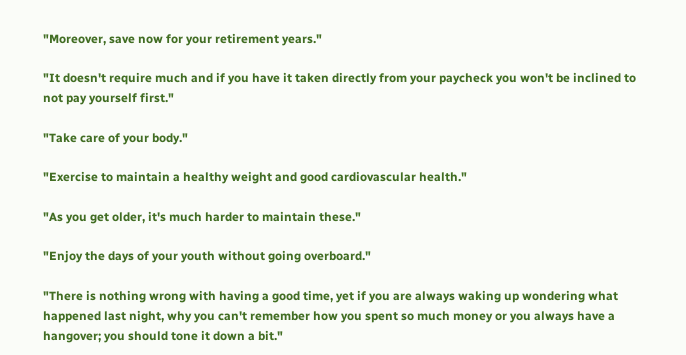"Moreover, save now for your retirement years."

"It doesn't require much and if you have it taken directly from your paycheck you won't be inclined to not pay yourself first."

"Take care of your body."

"Exercise to maintain a healthy weight and good cardiovascular health."

"As you get older, it's much harder to maintain these."

"Enjoy the days of your youth without going overboard."

"There is nothing wrong with having a good time, yet if you are always waking up wondering what happened last night, why you can't remember how you spent so much money or you always have a hangover; you should tone it down a bit."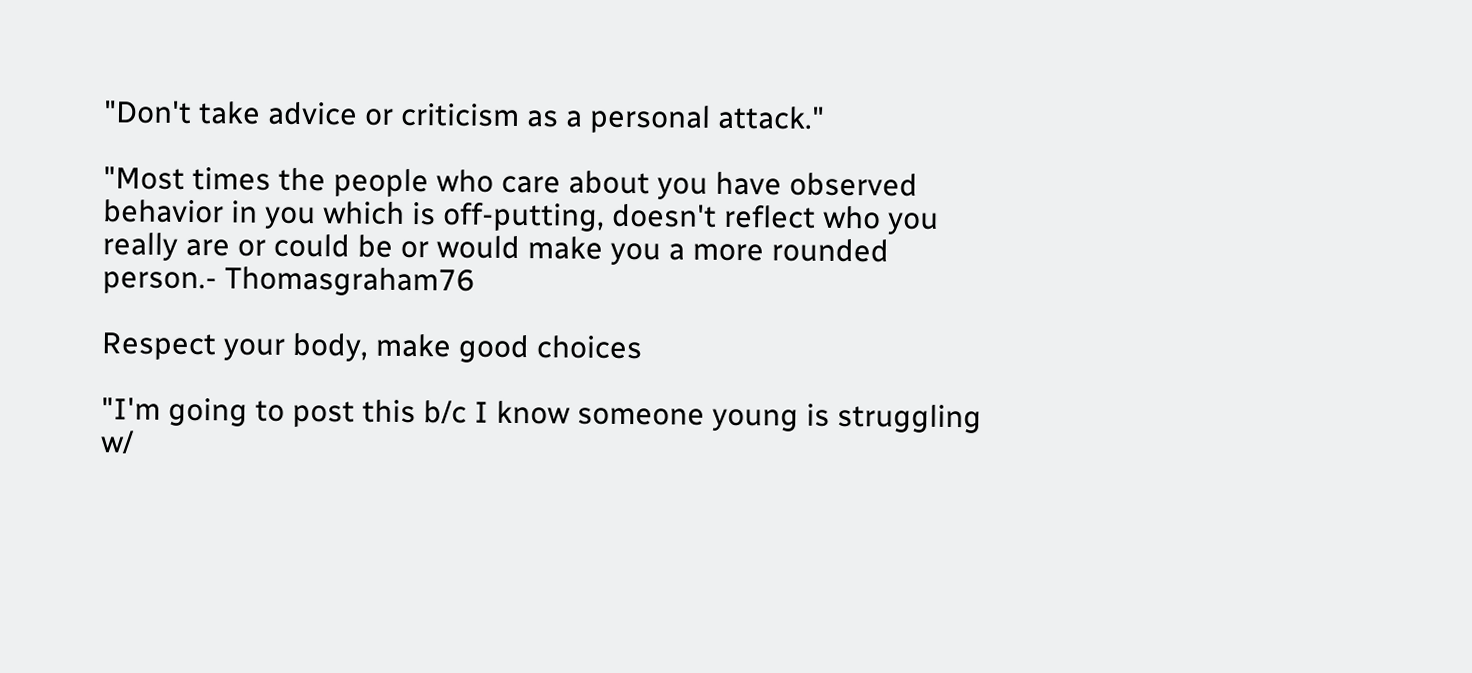"Don't take advice or criticism as a personal attack."

"Most times the people who care about you have observed behavior in you which is off-putting, doesn't reflect who you really are or could be or would make you a more rounded person.- Thomasgraham76

Respect your body, make good choices

"I'm going to post this b/c I know someone young is struggling w/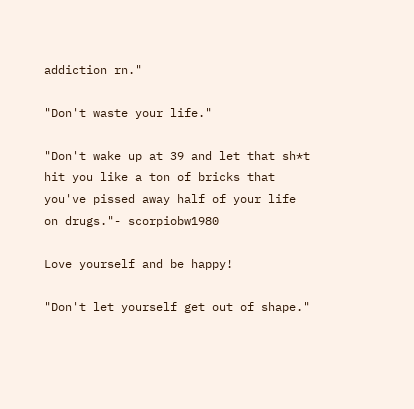addiction rn."

"Don't waste your life."

"Don't wake up at 39 and let that sh*t hit you like a ton of bricks that you've pissed away half of your life on drugs."- scorpiobw1980

Love yourself and be happy!

"Don't let yourself get out of shape."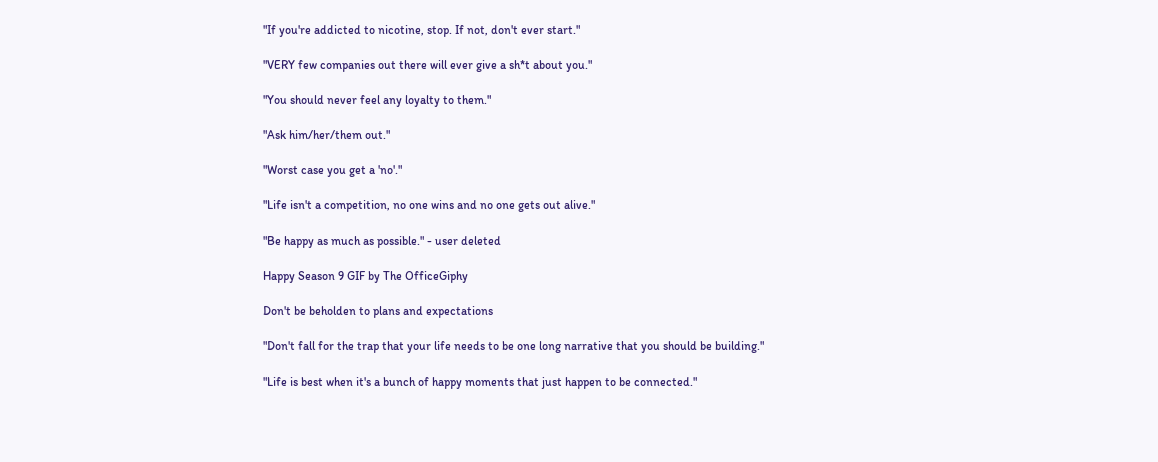"If you're addicted to nicotine, stop. If not, don't ever start."

"VERY few companies out there will ever give a sh*t about you."

"You should never feel any loyalty to them."

"Ask him/her/them out."

"Worst case you get a 'no'."

"Life isn't a competition, no one wins and no one gets out alive."

"Be happy as much as possible." - user deleted

Happy Season 9 GIF by The OfficeGiphy

Don't be beholden to plans and expectations

"Don't fall for the trap that your life needs to be one long narrative that you should be building."

"Life is best when it's a bunch of happy moments that just happen to be connected."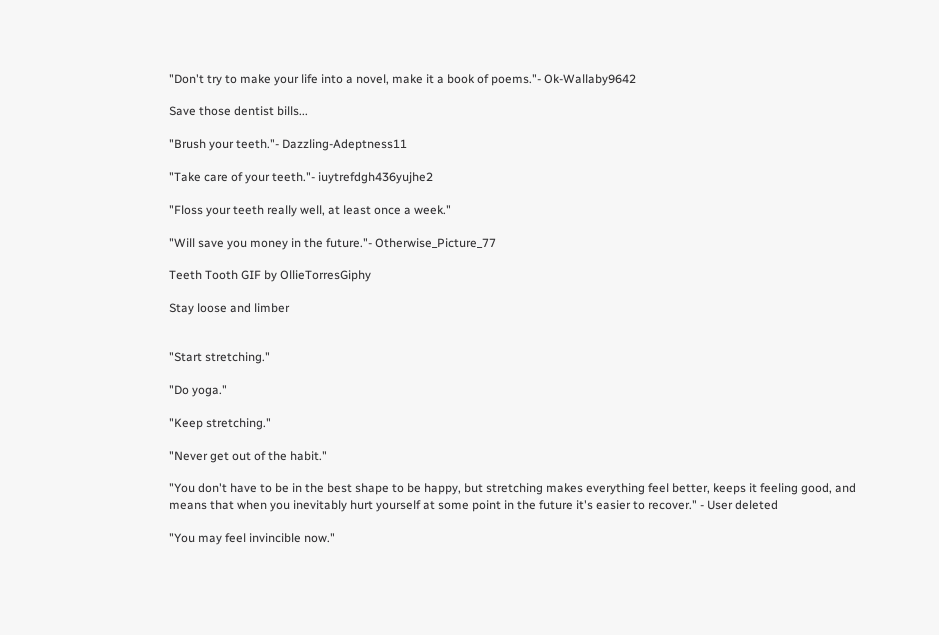"Don't try to make your life into a novel, make it a book of poems."- Ok-Wallaby9642

Save those dentist bills...

"Brush your teeth."- Dazzling-Adeptness11

"Take care of your teeth."- iuytrefdgh436yujhe2

"Floss your teeth really well, at least once a week."

"Will save you money in the future."- Otherwise_Picture_77

Teeth Tooth GIF by OllieTorresGiphy

Stay loose and limber


"Start stretching."

"Do yoga."

"Keep stretching."

"Never get out of the habit."

"You don't have to be in the best shape to be happy, but stretching makes everything feel better, keeps it feeling good, and means that when you inevitably hurt yourself at some point in the future it's easier to recover." - User deleted

"You may feel invincible now."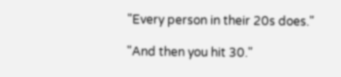"Every person in their 20s does."

"And then you hit 30."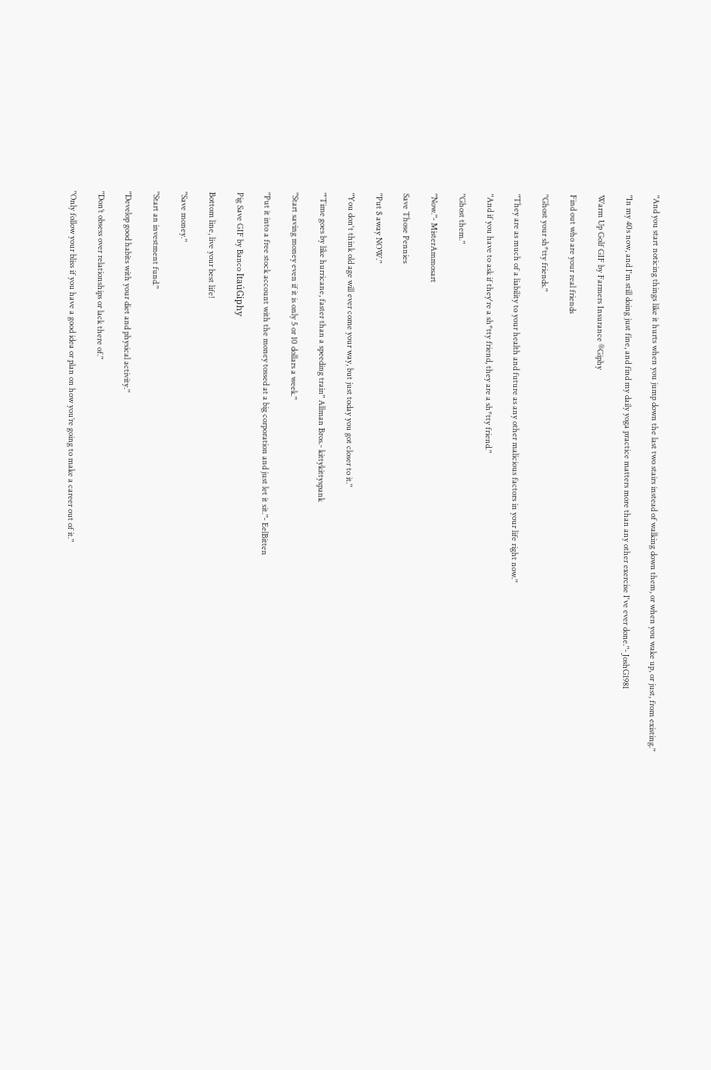"And you start noticing things like it hurts when you jump down the last two stairs instead of walking down them, or when you wake up, or just, from existing."

"In my 40s now, and I'm still doing just fine, and find my daily yoga practice matters more than any other exercise I've ever done."- JoshG1981

Warm Up Golf GIF by Farmers Insurance ®Giphy

Find out who are your real friends

"Ghost your sh*tty friends."

"They are as much of a liability to your health and future as any other malicious factors in your life right now."

"And if you have to ask if they're a sh*tty friend, they are a sh*tty friend."

"Ghost them."

"Now."- MisterAmmosart

Save Those Pennies

"Put $ away NOW."

"You don't think old age will ever come your way, but just today you got closer to it."

"'Time goes by like hurricane, faster than a speeding train" Allman Bros.- kittykittyspank

"Start saving money even if it is only 5 or 10 dollars a week."

"Put it into a free stock account with the money tossed at a big corporation and just let it sit."- EelBitten

Pig Save GIF by Banco ItaúGiphy

Bottom line, live your best life!

"Save money."

"Start an investment fund."

"Develop good habits with your diet and physical activity."

"Don’t obsess over relationships or lack there of."

"Only follow your bliss if you have a good idea or plan on how you’re going to make a career out of it."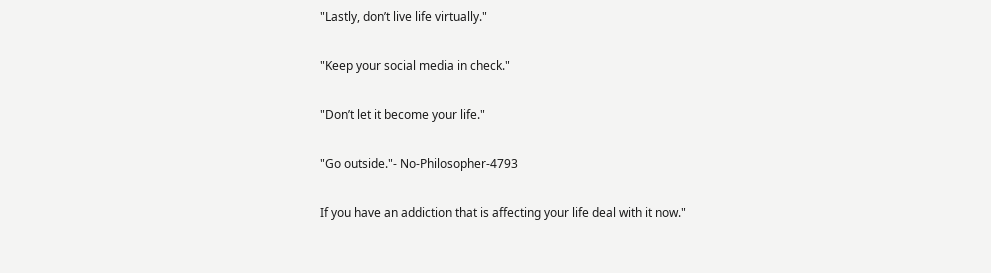"Lastly, don’t live life virtually."

"Keep your social media in check."

"Don’t let it become your life."

"Go outside."- No-Philosopher-4793

If you have an addiction that is affecting your life deal with it now."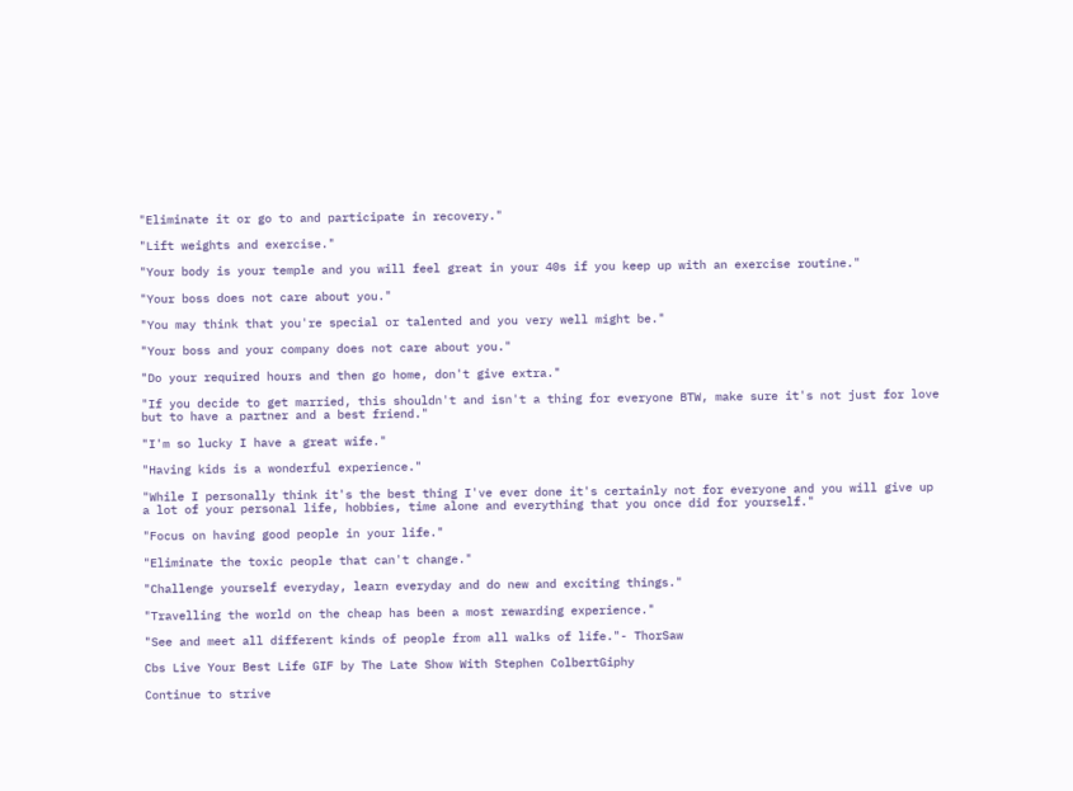"Eliminate it or go to and participate in recovery."

"Lift weights and exercise."

"Your body is your temple and you will feel great in your 40s if you keep up with an exercise routine."

"Your boss does not care about you."

"You may think that you're special or talented and you very well might be."

"Your boss and your company does not care about you."

"Do your required hours and then go home, don't give extra."

"If you decide to get married, this shouldn't and isn't a thing for everyone BTW, make sure it's not just for love but to have a partner and a best friend."

"I'm so lucky I have a great wife."

"Having kids is a wonderful experience."

"While I personally think it's the best thing I've ever done it's certainly not for everyone and you will give up a lot of your personal life, hobbies, time alone and everything that you once did for yourself."

"Focus on having good people in your life."

"Eliminate the toxic people that can't change."

"Challenge yourself everyday, learn everyday and do new and exciting things."

"Travelling the world on the cheap has been a most rewarding experience."

"See and meet all different kinds of people from all walks of life."- ThorSaw

Cbs Live Your Best Life GIF by The Late Show With Stephen ColbertGiphy

Continue to strive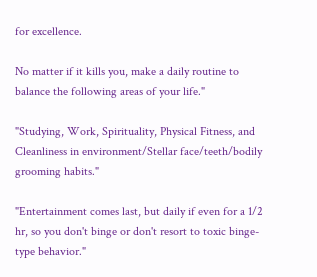for excellence.

No matter if it kills you, make a daily routine to balance the following areas of your life."

"Studying, Work, Spirituality, Physical Fitness, and Cleanliness in environment/Stellar face/teeth/bodily grooming habits."

"Entertainment comes last, but daily if even for a 1/2 hr, so you don't binge or don't resort to toxic binge-type behavior."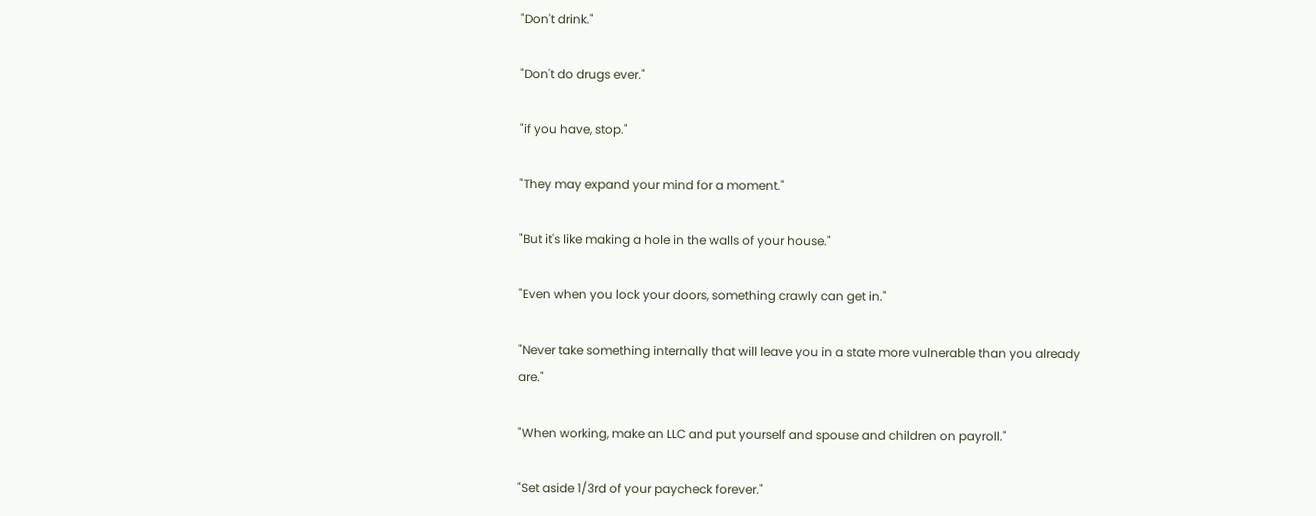"Don't drink."

"Don't do drugs ever."

"if you have, stop."

"They may expand your mind for a moment."

"But it's like making a hole in the walls of your house."

"Even when you lock your doors, something crawly can get in."

"Never take something internally that will leave you in a state more vulnerable than you already are."

"When working, make an LLC and put yourself and spouse and children on payroll."

"Set aside 1/3rd of your paycheck forever."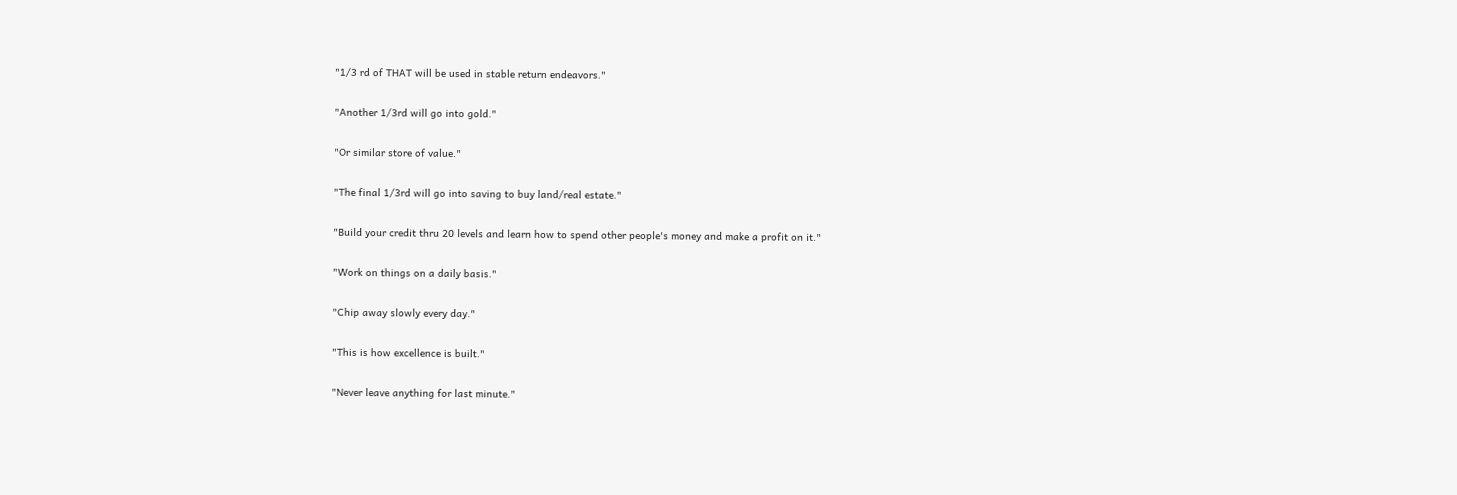"1/3 rd of THAT will be used in stable return endeavors."

"Another 1/3rd will go into gold."

"Or similar store of value."

"The final 1/3rd will go into saving to buy land/real estate."

"Build your credit thru 20 levels and learn how to spend other people's money and make a profit on it."

"Work on things on a daily basis."

"Chip away slowly every day."

"This is how excellence is built."

"Never leave anything for last minute."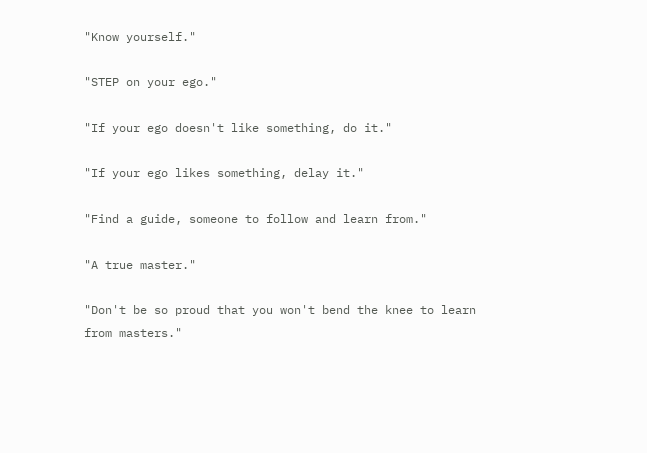"Know yourself."

"STEP on your ego."

"If your ego doesn't like something, do it."

"If your ego likes something, delay it."

"Find a guide, someone to follow and learn from."

"A true master."

"Don't be so proud that you won't bend the knee to learn from masters."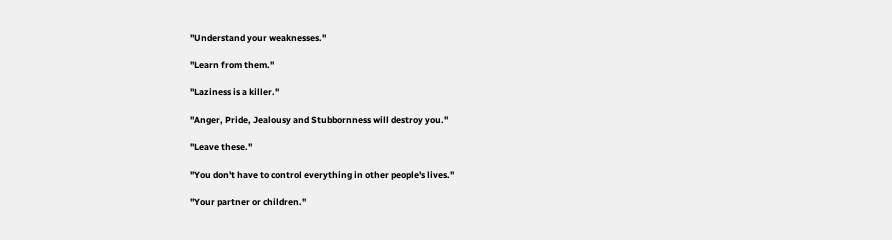"Understand your weaknesses."

"Learn from them."

"Laziness is a killer."

"Anger, Pride, Jealousy and Stubbornness will destroy you."

"Leave these."

"You don't have to control everything in other people's lives."

"Your partner or children."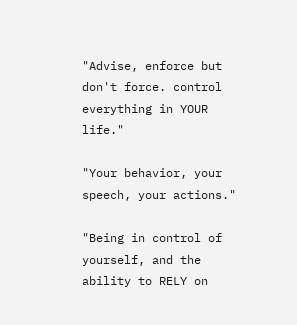"Advise, enforce but don't force. control everything in YOUR life."

"Your behavior, your speech, your actions."

"Being in control of yourself, and the ability to RELY on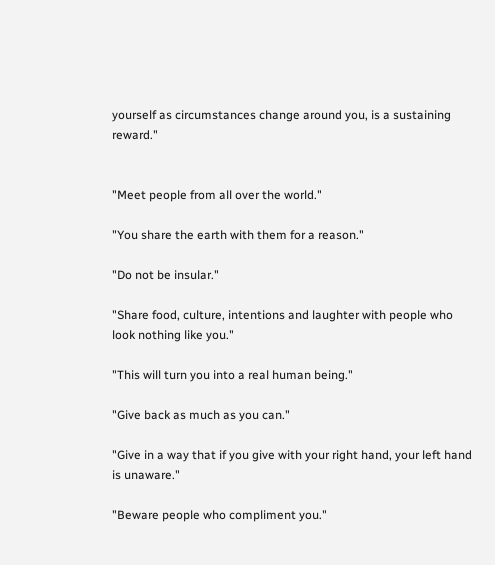yourself as circumstances change around you, is a sustaining reward."


"Meet people from all over the world."

"You share the earth with them for a reason."

"Do not be insular."

"Share food, culture, intentions and laughter with people who look nothing like you."

"This will turn you into a real human being."

"Give back as much as you can."

"Give in a way that if you give with your right hand, your left hand is unaware."

"Beware people who compliment you."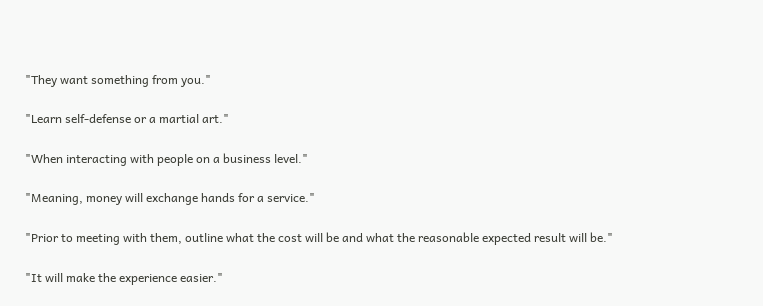"They want something from you."

"Learn self-defense or a martial art."

"When interacting with people on a business level."

"Meaning, money will exchange hands for a service."

"Prior to meeting with them, outline what the cost will be and what the reasonable expected result will be."

"It will make the experience easier."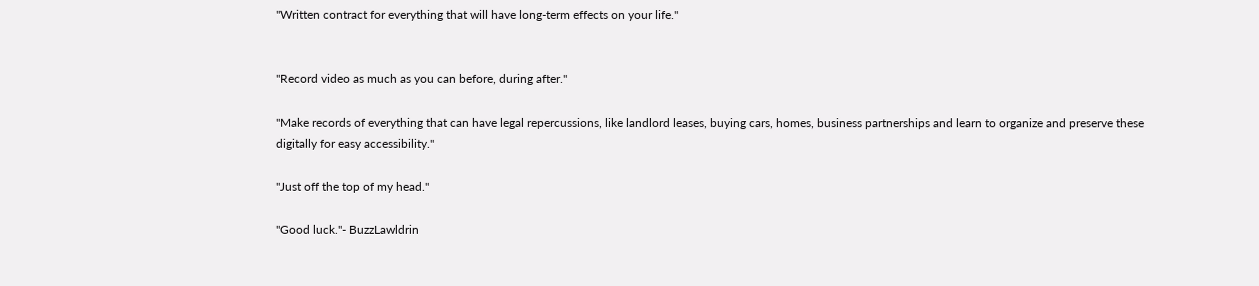"Written contract for everything that will have long-term effects on your life."


"Record video as much as you can before, during after."

"Make records of everything that can have legal repercussions, like landlord leases, buying cars, homes, business partnerships and learn to organize and preserve these digitally for easy accessibility."

"Just off the top of my head."

"Good luck."- BuzzLawldrin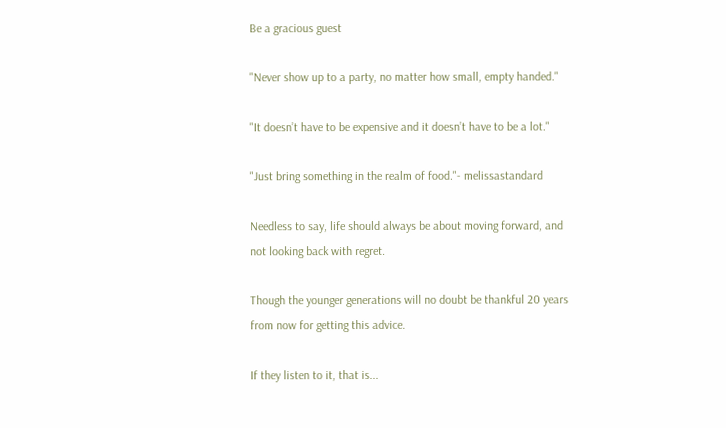Be a gracious guest

"Never show up to a party, no matter how small, empty handed."

"It doesn’t have to be expensive and it doesn’t have to be a lot."

"Just bring something in the realm of food."- melissastandard

Needless to say, life should always be about moving forward, and not looking back with regret.

Though the younger generations will no doubt be thankful 20 years from now for getting this advice.

If they listen to it, that is...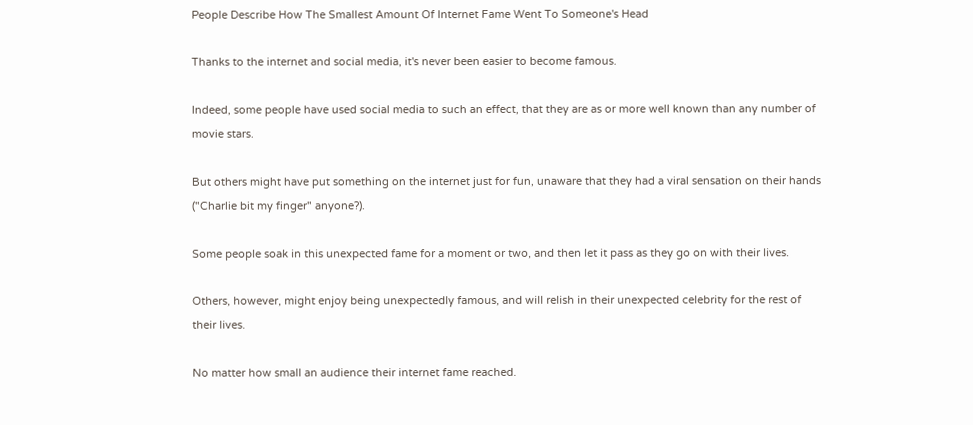People Describe How The Smallest Amount Of Internet Fame Went To Someone's Head

Thanks to the internet and social media, it's never been easier to become famous.

Indeed, some people have used social media to such an effect, that they are as or more well known than any number of movie stars.

But others might have put something on the internet just for fun, unaware that they had a viral sensation on their hands ("Charlie bit my finger" anyone?).

Some people soak in this unexpected fame for a moment or two, and then let it pass as they go on with their lives.

Others, however, might enjoy being unexpectedly famous, and will relish in their unexpected celebrity for the rest of their lives.

No matter how small an audience their internet fame reached.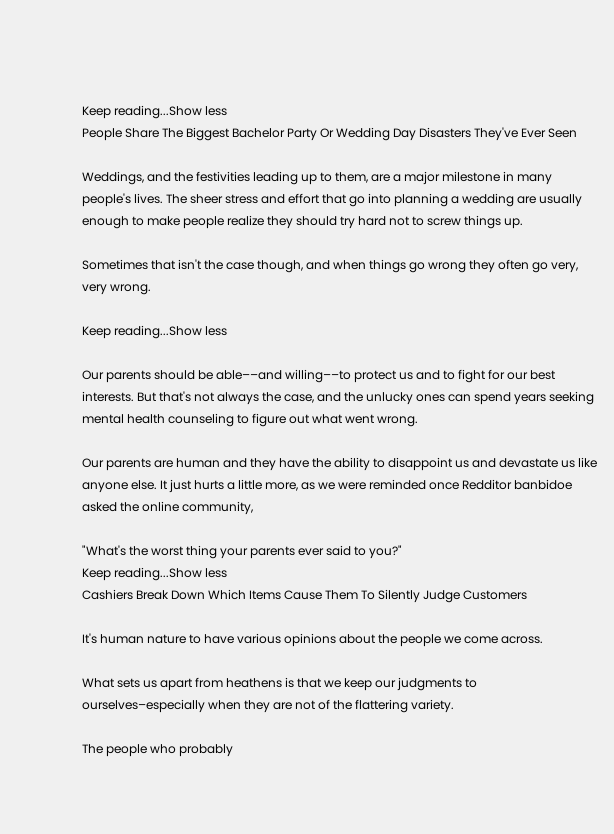Keep reading...Show less
People Share The Biggest Bachelor Party Or Wedding Day Disasters They've Ever Seen

Weddings, and the festivities leading up to them, are a major milestone in many people's lives. The sheer stress and effort that go into planning a wedding are usually enough to make people realize they should try hard not to screw things up.

Sometimes that isn't the case though, and when things go wrong they often go very, very wrong.

Keep reading...Show less

Our parents should be able––and willing––to protect us and to fight for our best interests. But that's not always the case, and the unlucky ones can spend years seeking mental health counseling to figure out what went wrong.

Our parents are human and they have the ability to disappoint us and devastate us like anyone else. It just hurts a little more, as we were reminded once Redditor banbidoe asked the online community,

"What's the worst thing your parents ever said to you?"
Keep reading...Show less
Cashiers Break Down Which Items Cause Them To Silently Judge Customers

It's human nature to have various opinions about the people we come across.

What sets us apart from heathens is that we keep our judgments to ourselves–especially when they are not of the flattering variety.

The people who probably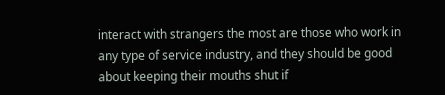interact with strangers the most are those who work in any type of service industry, and they should be good about keeping their mouths shut if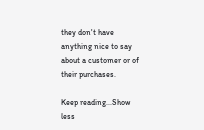they don't have anything nice to say about a customer or of their purchases.

Keep reading...Show less